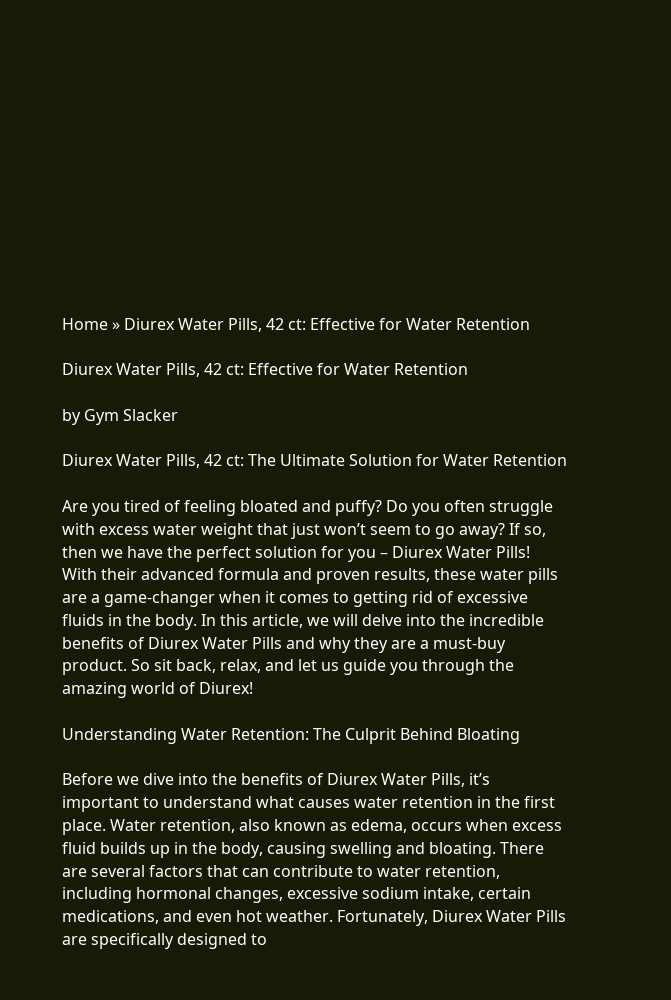Home » Diurex Water Pills, 42 ct: Effective for Water Retention

Diurex Water Pills, 42 ct: Effective for Water Retention

by Gym Slacker

Diurex Water Pills, 42 ct: The Ultimate Solution for Water Retention

Are you tired of feeling bloated and puffy? Do you often struggle with excess water weight that just won’t seem to go away? If so, then we have the perfect solution for you – Diurex Water Pills! With their advanced formula and proven results, these water pills are a game-changer when it comes to getting rid of excessive fluids in the body. In this article, we will delve into the incredible benefits of Diurex Water Pills and why they are a must-buy product. So sit back, relax, and let us guide you through the amazing world of Diurex!

Understanding Water Retention: The Culprit Behind Bloating

Before we dive into the benefits of Diurex Water Pills, it’s important to understand what causes water retention in the first place. Water retention, also known as edema, occurs when excess fluid builds up in the body, causing swelling and bloating. There are several factors that can contribute to water retention, including hormonal changes, excessive sodium intake, certain medications, and even hot weather. Fortunately, Diurex Water Pills are specifically designed to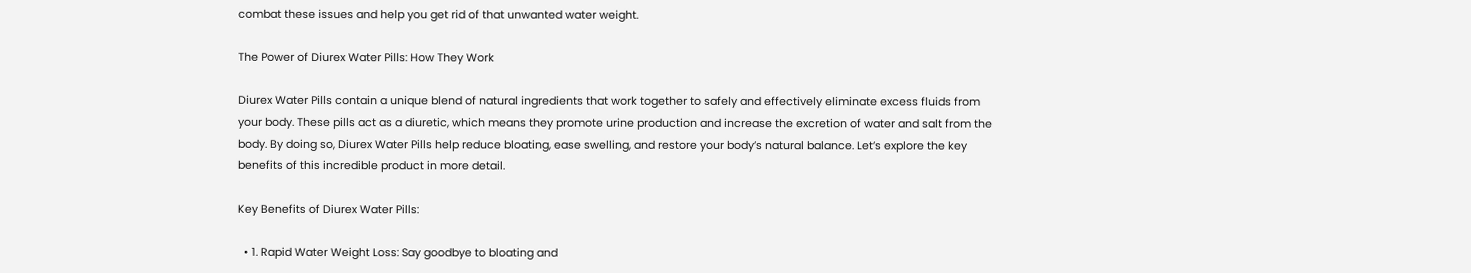combat these issues and help you get rid of that unwanted water weight.

The Power of Diurex Water Pills: How They Work

Diurex Water Pills contain a unique blend of natural ingredients that work together to safely and effectively eliminate excess fluids from your body. These pills act as a diuretic, which means they promote urine production and increase the excretion of water and salt from the body. By doing so, Diurex Water Pills help reduce bloating, ease swelling, and restore your body’s natural balance. Let’s explore the key benefits of this incredible product in more detail.

Key Benefits of Diurex Water Pills:

  • 1. Rapid Water Weight Loss: Say goodbye to bloating and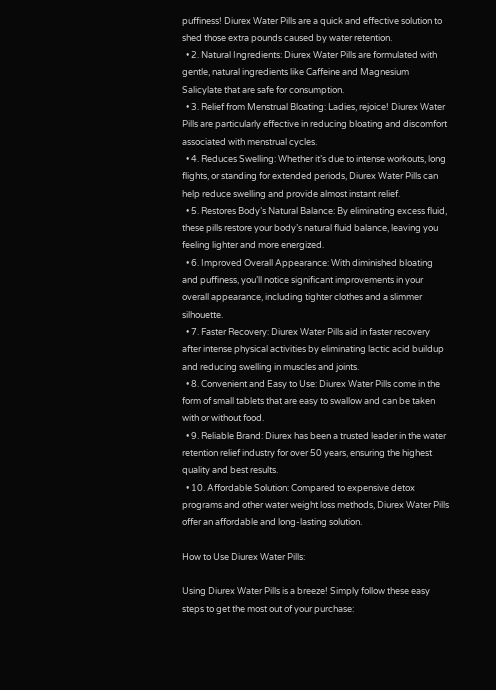puffiness! Diurex Water Pills are a quick and effective solution to shed those extra pounds caused by water retention.
  • 2. Natural Ingredients: Diurex Water Pills are formulated with gentle, natural ingredients like Caffeine and Magnesium Salicylate that are safe for consumption.
  • 3. Relief from Menstrual Bloating: Ladies, rejoice! Diurex Water Pills are particularly effective in reducing bloating and discomfort associated with menstrual cycles.
  • 4. Reduces Swelling: Whether it’s due to intense workouts, long flights, or standing for extended periods, Diurex Water Pills can help reduce swelling and provide almost instant relief.
  • 5. Restores Body’s Natural Balance: By eliminating excess fluid, these pills restore your body’s natural fluid balance, leaving you feeling lighter and more energized.
  • 6. Improved Overall Appearance: With diminished bloating and puffiness, you’ll notice significant improvements in your overall appearance, including tighter clothes and a slimmer silhouette.
  • 7. Faster Recovery: Diurex Water Pills aid in faster recovery after intense physical activities by eliminating lactic acid buildup and reducing swelling in muscles and joints.
  • 8. Convenient and Easy to Use: Diurex Water Pills come in the form of small tablets that are easy to swallow and can be taken with or without food.
  • 9. Reliable Brand: Diurex has been a trusted leader in the water retention relief industry for over 50 years, ensuring the highest quality and best results.
  • 10. Affordable Solution: Compared to expensive detox programs and other water weight loss methods, Diurex Water Pills offer an affordable and long-lasting solution.

How to Use Diurex Water Pills:

Using Diurex Water Pills is a breeze! Simply follow these easy steps to get the most out of your purchase: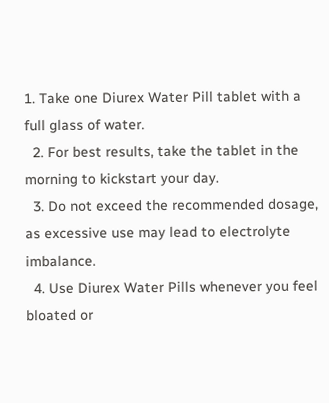1. Take one Diurex Water Pill tablet with a full glass of water.
  2. For best results, take the tablet in the morning to kickstart your day.
  3. Do not exceed the recommended dosage, as excessive use may lead to electrolyte imbalance.
  4. Use Diurex Water Pills whenever you feel bloated or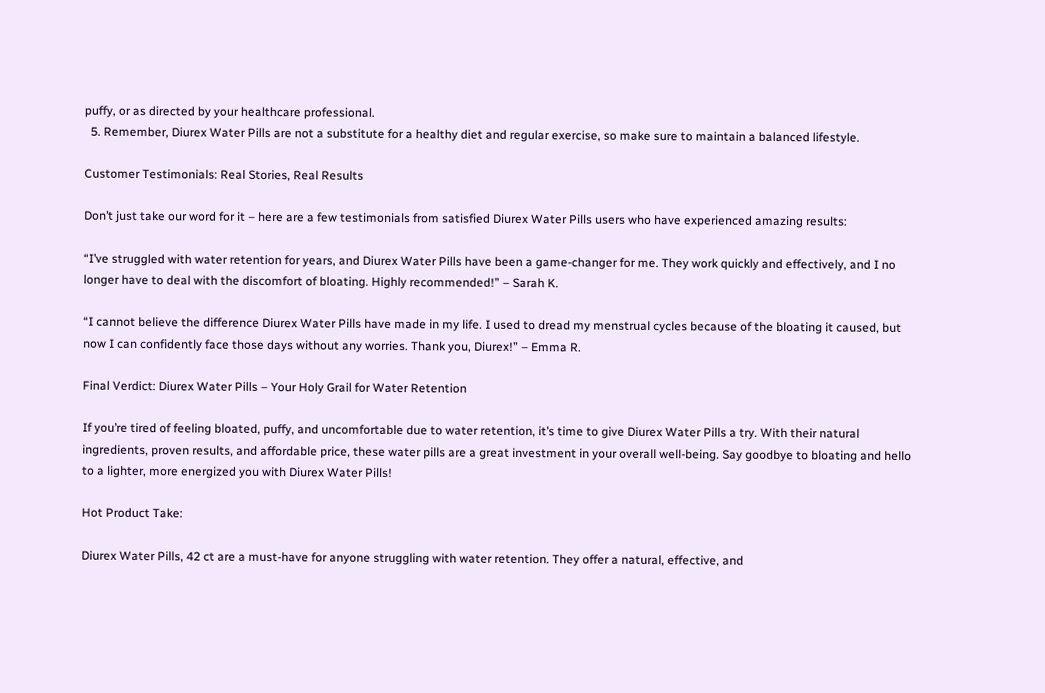puffy, or as directed by your healthcare professional.
  5. Remember, Diurex Water Pills are not a substitute for a healthy diet and regular exercise, so make sure to maintain a balanced lifestyle.

Customer Testimonials: Real Stories, Real Results

Don’t just take our word for it – here are a few testimonials from satisfied Diurex Water Pills users who have experienced amazing results:

“I’ve struggled with water retention for years, and Diurex Water Pills have been a game-changer for me. They work quickly and effectively, and I no longer have to deal with the discomfort of bloating. Highly recommended!” – Sarah K.

“I cannot believe the difference Diurex Water Pills have made in my life. I used to dread my menstrual cycles because of the bloating it caused, but now I can confidently face those days without any worries. Thank you, Diurex!” – Emma R.

Final Verdict: Diurex Water Pills – Your Holy Grail for Water Retention

If you’re tired of feeling bloated, puffy, and uncomfortable due to water retention, it’s time to give Diurex Water Pills a try. With their natural ingredients, proven results, and affordable price, these water pills are a great investment in your overall well-being. Say goodbye to bloating and hello to a lighter, more energized you with Diurex Water Pills!

Hot Product Take:

Diurex Water Pills, 42 ct are a must-have for anyone struggling with water retention. They offer a natural, effective, and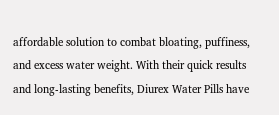affordable solution to combat bloating, puffiness, and excess water weight. With their quick results and long-lasting benefits, Diurex Water Pills have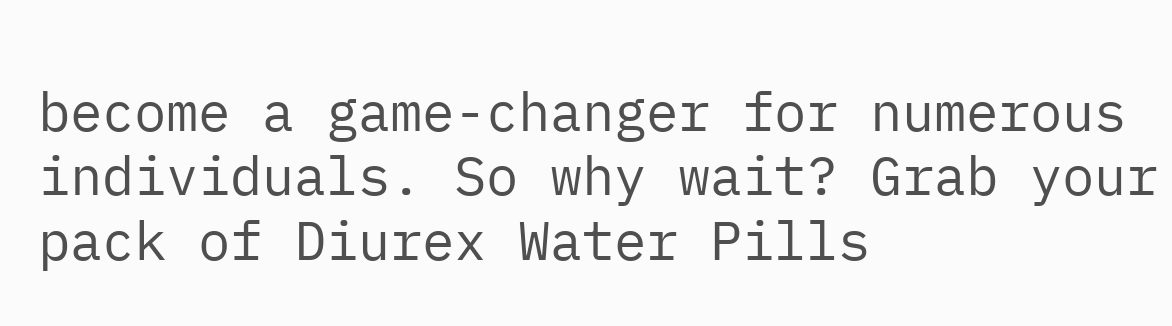become a game-changer for numerous individuals. So why wait? Grab your pack of Diurex Water Pills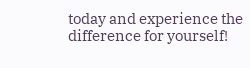today and experience the difference for yourself!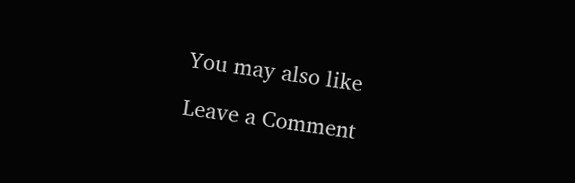You may also like

Leave a Comment